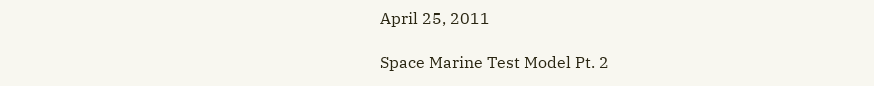April 25, 2011

Space Marine Test Model Pt. 2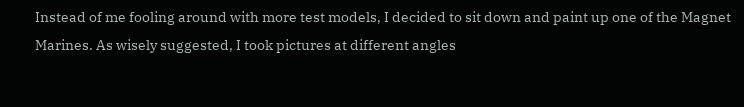Instead of me fooling around with more test models, I decided to sit down and paint up one of the Magnet Marines. As wisely suggested, I took pictures at different angles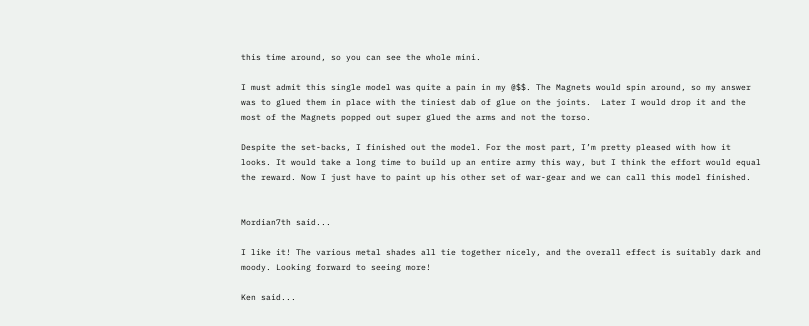this time around, so you can see the whole mini.

I must admit this single model was quite a pain in my @$$. The Magnets would spin around, so my answer was to glued them in place with the tiniest dab of glue on the joints.  Later I would drop it and the most of the Magnets popped out super glued the arms and not the torso.

Despite the set-backs, I finished out the model. For the most part, I’m pretty pleased with how it looks. It would take a long time to build up an entire army this way, but I think the effort would equal the reward. Now I just have to paint up his other set of war-gear and we can call this model finished.


Mordian7th said...

I like it! The various metal shades all tie together nicely, and the overall effect is suitably dark and moody. Looking forward to seeing more!

Ken said...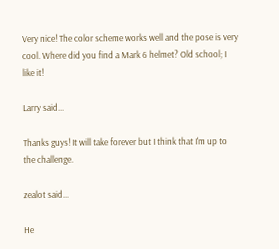Very nice! The color scheme works well and the pose is very cool. Where did you find a Mark 6 helmet? Old school; I like it!

Larry said...

Thanks guys! It will take forever but I think that I'm up to the challenge.

zealot said...

He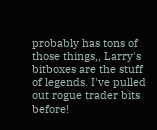probably has tons of those things,, Larry's bitboxes are the stuff of legends. I've pulled out rogue trader bits before!